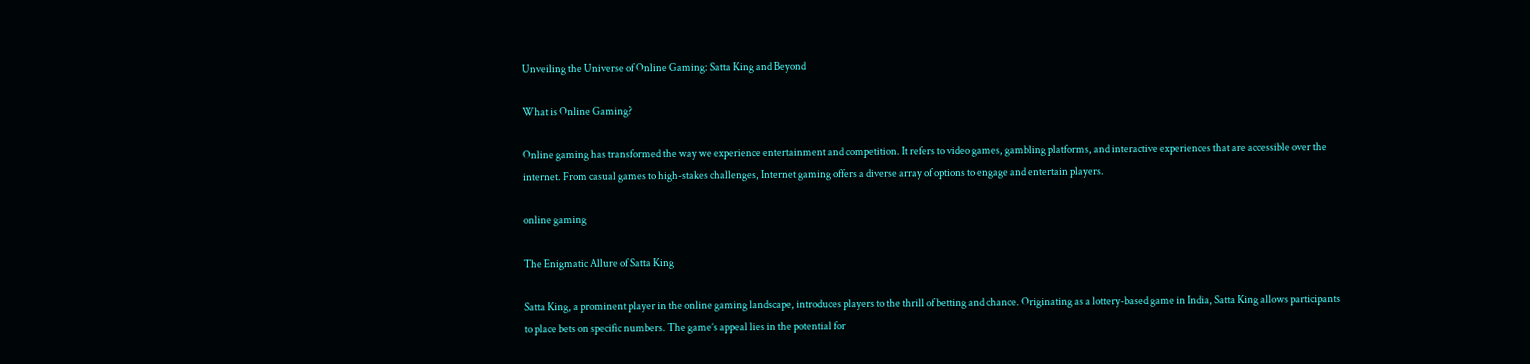Unveiling the Universe of Online Gaming: Satta King and Beyond

What is Online Gaming?

Online gaming has transformed the way we experience entertainment and competition. It refers to video games, gambling platforms, and interactive experiences that are accessible over the internet. From casual games to high-stakes challenges, Internet gaming offers a diverse array of options to engage and entertain players.

online gaming

The Enigmatic Allure of Satta King

Satta King, a prominent player in the online gaming landscape, introduces players to the thrill of betting and chance. Originating as a lottery-based game in India, Satta King allows participants to place bets on specific numbers. The game’s appeal lies in the potential for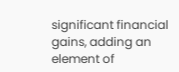significant financial gains, adding an element of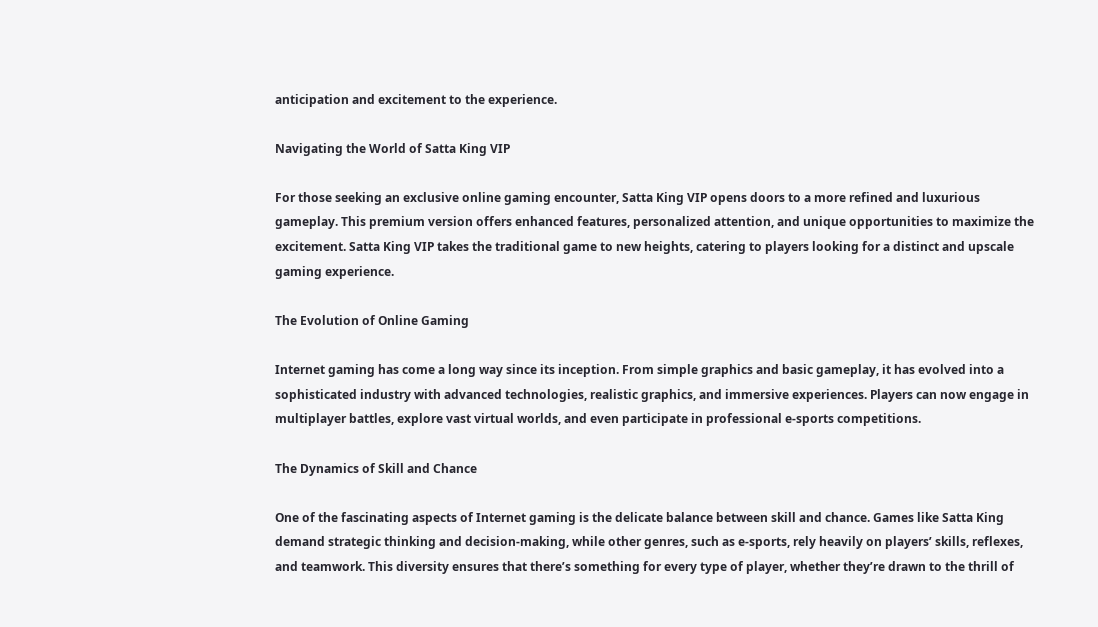anticipation and excitement to the experience.

Navigating the World of Satta King VIP

For those seeking an exclusive online gaming encounter, Satta King VIP opens doors to a more refined and luxurious gameplay. This premium version offers enhanced features, personalized attention, and unique opportunities to maximize the excitement. Satta King VIP takes the traditional game to new heights, catering to players looking for a distinct and upscale gaming experience.

The Evolution of Online Gaming

Internet gaming has come a long way since its inception. From simple graphics and basic gameplay, it has evolved into a sophisticated industry with advanced technologies, realistic graphics, and immersive experiences. Players can now engage in multiplayer battles, explore vast virtual worlds, and even participate in professional e-sports competitions.

The Dynamics of Skill and Chance

One of the fascinating aspects of Internet gaming is the delicate balance between skill and chance. Games like Satta King demand strategic thinking and decision-making, while other genres, such as e-sports, rely heavily on players’ skills, reflexes, and teamwork. This diversity ensures that there’s something for every type of player, whether they’re drawn to the thrill of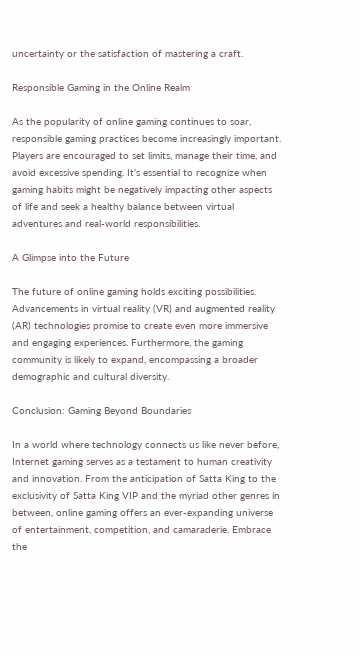uncertainty or the satisfaction of mastering a craft.

Responsible Gaming in the Online Realm

As the popularity of online gaming continues to soar, responsible gaming practices become increasingly important. Players are encouraged to set limits, manage their time, and avoid excessive spending. It’s essential to recognize when gaming habits might be negatively impacting other aspects of life and seek a healthy balance between virtual adventures and real-world responsibilities.

A Glimpse into the Future

The future of online gaming holds exciting possibilities. Advancements in virtual reality (VR) and augmented reality (AR) technologies promise to create even more immersive and engaging experiences. Furthermore, the gaming community is likely to expand, encompassing a broader demographic and cultural diversity.

Conclusion: Gaming Beyond Boundaries

In a world where technology connects us like never before, Internet gaming serves as a testament to human creativity and innovation. From the anticipation of Satta King to the exclusivity of Satta King VIP and the myriad other genres in between, online gaming offers an ever-expanding universe of entertainment, competition, and camaraderie. Embrace the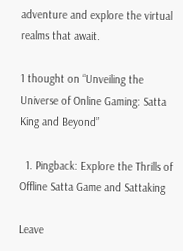adventure and explore the virtual realms that await.

1 thought on “Unveiling the Universe of Online Gaming: Satta King and Beyond”

  1. Pingback: Explore the Thrills of Offline Satta Game and Sattaking

Leave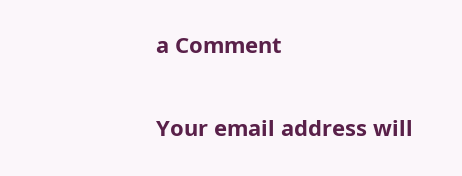a Comment

Your email address will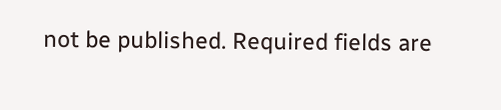not be published. Required fields are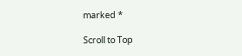marked *

Scroll to Top